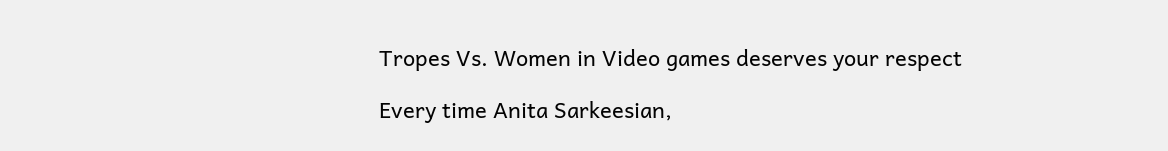Tropes Vs. Women in Video games deserves your respect

Every time Anita Sarkeesian,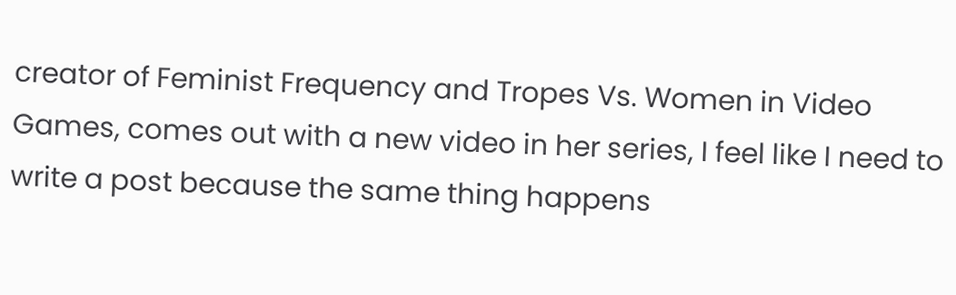creator of Feminist Frequency and Tropes Vs. Women in Video Games, comes out with a new video in her series, I feel like I need to write a post because the same thing happens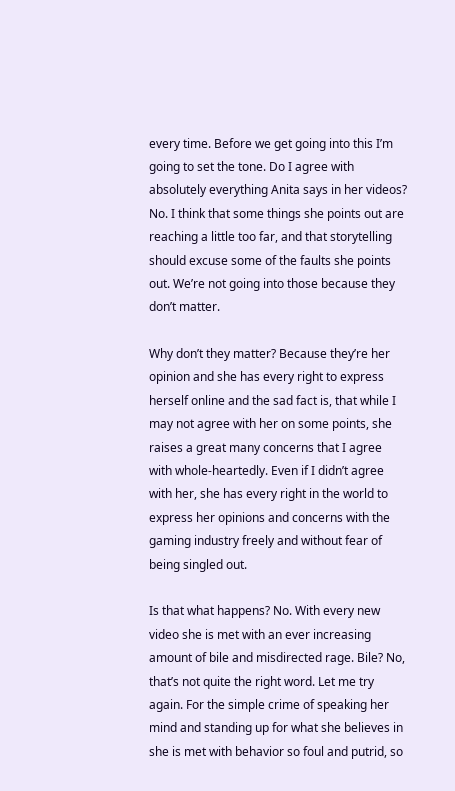every time. Before we get going into this I’m going to set the tone. Do I agree with absolutely everything Anita says in her videos? No. I think that some things she points out are reaching a little too far, and that storytelling should excuse some of the faults she points out. We’re not going into those because they don’t matter.

Why don’t they matter? Because they’re her opinion and she has every right to express herself online and the sad fact is, that while I may not agree with her on some points, she raises a great many concerns that I agree with whole-heartedly. Even if I didn’t agree with her, she has every right in the world to express her opinions and concerns with the gaming industry freely and without fear of being singled out.

Is that what happens? No. With every new video she is met with an ever increasing amount of bile and misdirected rage. Bile? No, that’s not quite the right word. Let me try again. For the simple crime of speaking her mind and standing up for what she believes in she is met with behavior so foul and putrid, so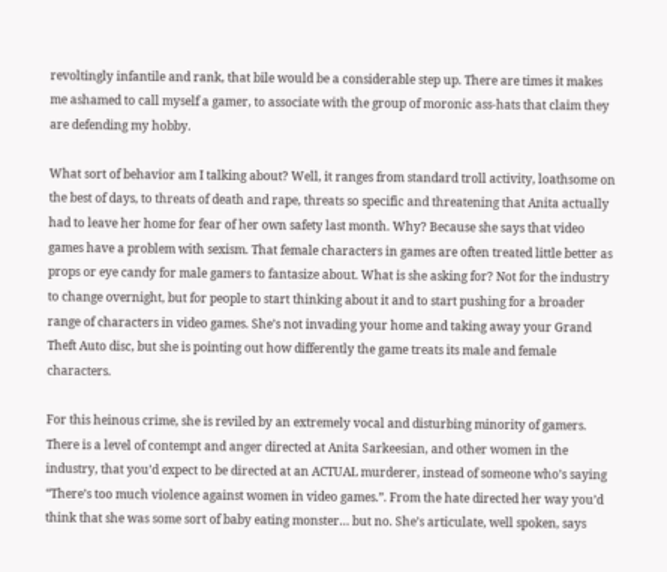revoltingly infantile and rank, that bile would be a considerable step up. There are times it makes me ashamed to call myself a gamer, to associate with the group of moronic ass-hats that claim they are defending my hobby.

What sort of behavior am I talking about? Well, it ranges from standard troll activity, loathsome on the best of days, to threats of death and rape, threats so specific and threatening that Anita actually had to leave her home for fear of her own safety last month. Why? Because she says that video games have a problem with sexism. That female characters in games are often treated little better as props or eye candy for male gamers to fantasize about. What is she asking for? Not for the industry to change overnight, but for people to start thinking about it and to start pushing for a broader range of characters in video games. She’s not invading your home and taking away your Grand Theft Auto disc, but she is pointing out how differently the game treats its male and female characters.

For this heinous crime, she is reviled by an extremely vocal and disturbing minority of gamers. There is a level of contempt and anger directed at Anita Sarkeesian, and other women in the industry, that you’d expect to be directed at an ACTUAL murderer, instead of someone who’s saying “There’s too much violence against women in video games.”. From the hate directed her way you’d think that she was some sort of baby eating monster… but no. She’s articulate, well spoken, says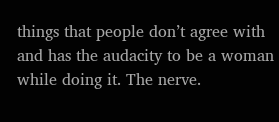things that people don’t agree with and has the audacity to be a woman while doing it. The nerve.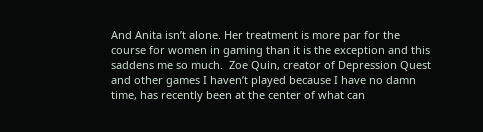And Anita isn’t alone. Her treatment is more par for the course for women in gaming than it is the exception and this saddens me so much.  Zoe Quin, creator of Depression Quest and other games I haven’t played because I have no damn time, has recently been at the center of what can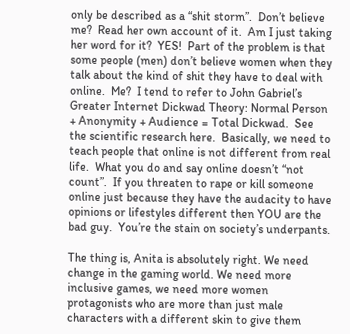only be described as a “shit storm”.  Don’t believe me?  Read her own account of it.  Am I just taking her word for it?  YES!  Part of the problem is that some people (men) don’t believe women when they talk about the kind of shit they have to deal with online.  Me?  I tend to refer to John Gabriel’s Greater Internet Dickwad Theory: Normal Person + Anonymity + Audience = Total Dickwad.  See the scientific research here.  Basically, we need to teach people that online is not different from real life.  What you do and say online doesn’t “not count”.  If you threaten to rape or kill someone online just because they have the audacity to have opinions or lifestyles different then YOU are the bad guy.  You’re the stain on society’s underpants.

The thing is, Anita is absolutely right. We need change in the gaming world. We need more inclusive games, we need more women protagonists who are more than just male characters with a different skin to give them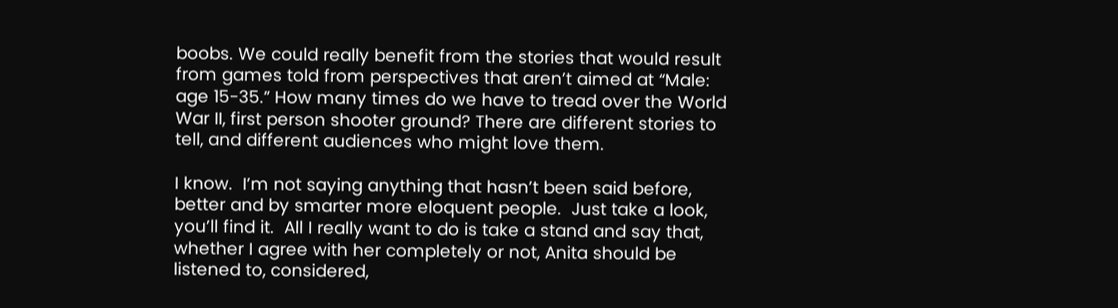boobs. We could really benefit from the stories that would result from games told from perspectives that aren’t aimed at “Male: age 15-35.” How many times do we have to tread over the World War II, first person shooter ground? There are different stories to tell, and different audiences who might love them.

I know.  I’m not saying anything that hasn’t been said before, better and by smarter more eloquent people.  Just take a look, you’ll find it.  All I really want to do is take a stand and say that, whether I agree with her completely or not, Anita should be listened to, considered,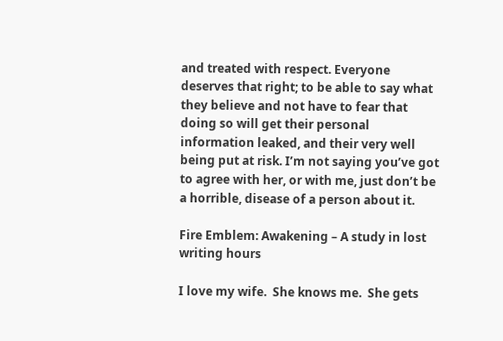and treated with respect. Everyone deserves that right; to be able to say what they believe and not have to fear that doing so will get their personal information leaked, and their very well being put at risk. I’m not saying you’ve got to agree with her, or with me, just don’t be a horrible, disease of a person about it.

Fire Emblem: Awakening – A study in lost writing hours

I love my wife.  She knows me.  She gets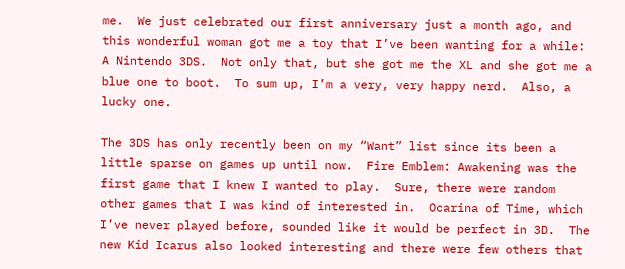me.  We just celebrated our first anniversary just a month ago, and this wonderful woman got me a toy that I’ve been wanting for a while: A Nintendo 3DS.  Not only that, but she got me the XL and she got me a blue one to boot.  To sum up, I’m a very, very happy nerd.  Also, a lucky one.

The 3DS has only recently been on my “Want” list since its been a little sparse on games up until now.  Fire Emblem: Awakening was the first game that I knew I wanted to play.  Sure, there were random other games that I was kind of interested in.  Ocarina of Time, which I’ve never played before, sounded like it would be perfect in 3D.  The new Kid Icarus also looked interesting and there were few others that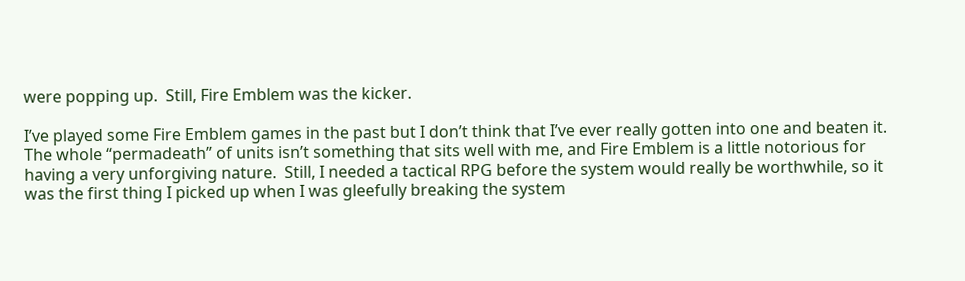were popping up.  Still, Fire Emblem was the kicker.

I’ve played some Fire Emblem games in the past but I don’t think that I’ve ever really gotten into one and beaten it.  The whole “permadeath” of units isn’t something that sits well with me, and Fire Emblem is a little notorious for having a very unforgiving nature.  Still, I needed a tactical RPG before the system would really be worthwhile, so it was the first thing I picked up when I was gleefully breaking the system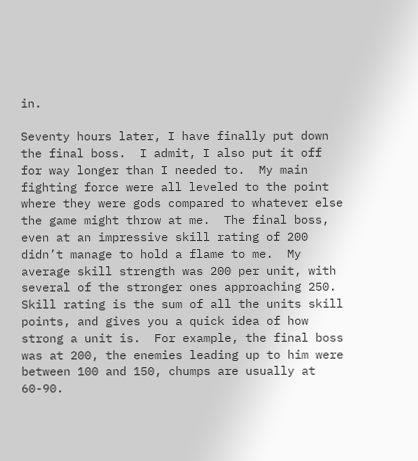in.

Seventy hours later, I have finally put down the final boss.  I admit, I also put it off for way longer than I needed to.  My main fighting force were all leveled to the point where they were gods compared to whatever else the game might throw at me.  The final boss, even at an impressive skill rating of 200 didn’t manage to hold a flame to me.  My average skill strength was 200 per unit, with several of the stronger ones approaching 250.  Skill rating is the sum of all the units skill points, and gives you a quick idea of how strong a unit is.  For example, the final boss was at 200, the enemies leading up to him were between 100 and 150, chumps are usually at 60-90.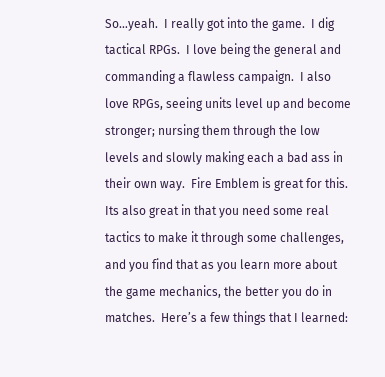So…yeah.  I really got into the game.  I dig tactical RPGs.  I love being the general and commanding a flawless campaign.  I also love RPGs, seeing units level up and become stronger; nursing them through the low levels and slowly making each a bad ass in their own way.  Fire Emblem is great for this.  Its also great in that you need some real tactics to make it through some challenges, and you find that as you learn more about the game mechanics, the better you do in matches.  Here’s a few things that I learned: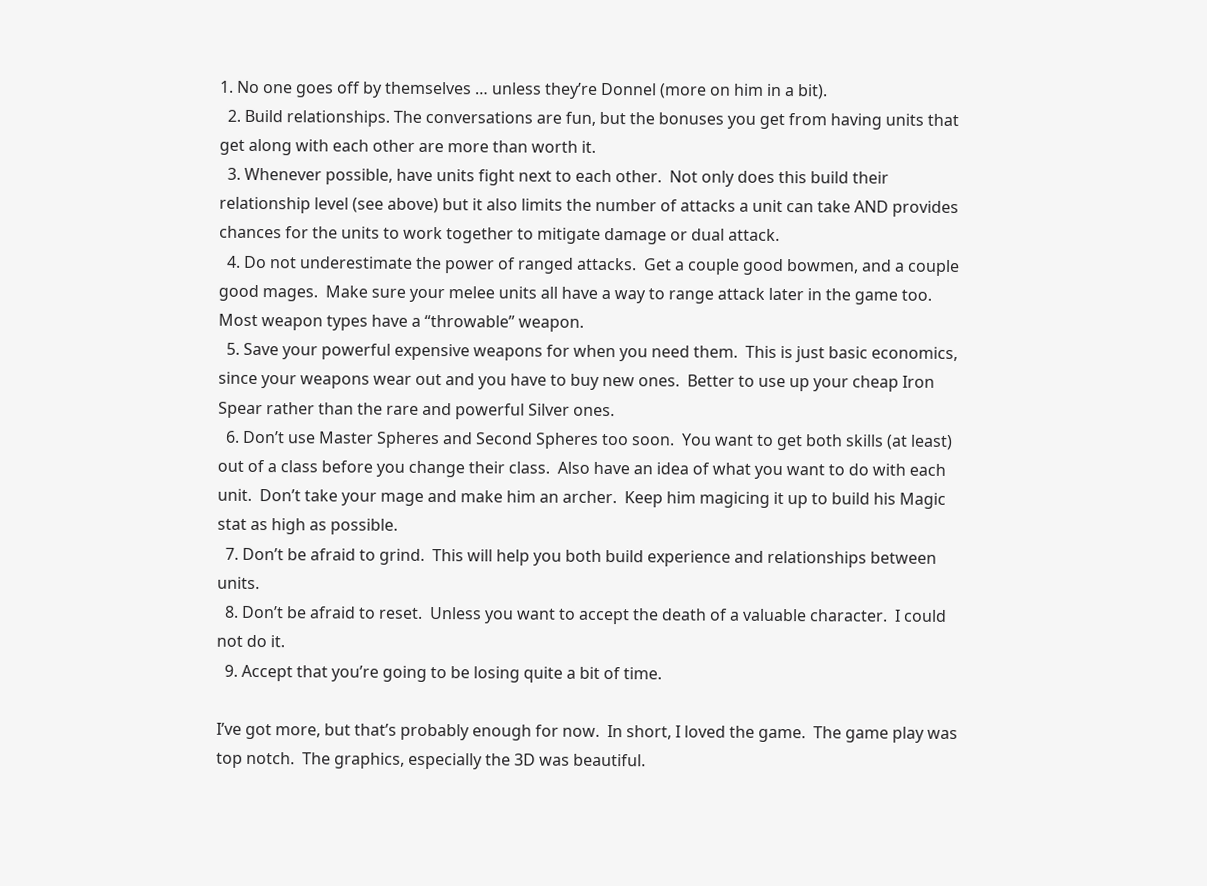1. No one goes off by themselves … unless they’re Donnel (more on him in a bit).
  2. Build relationships. The conversations are fun, but the bonuses you get from having units that get along with each other are more than worth it.
  3. Whenever possible, have units fight next to each other.  Not only does this build their relationship level (see above) but it also limits the number of attacks a unit can take AND provides chances for the units to work together to mitigate damage or dual attack.
  4. Do not underestimate the power of ranged attacks.  Get a couple good bowmen, and a couple good mages.  Make sure your melee units all have a way to range attack later in the game too.  Most weapon types have a “throwable” weapon.
  5. Save your powerful expensive weapons for when you need them.  This is just basic economics, since your weapons wear out and you have to buy new ones.  Better to use up your cheap Iron Spear rather than the rare and powerful Silver ones.
  6. Don’t use Master Spheres and Second Spheres too soon.  You want to get both skills (at least) out of a class before you change their class.  Also have an idea of what you want to do with each unit.  Don’t take your mage and make him an archer.  Keep him magicing it up to build his Magic stat as high as possible.
  7. Don’t be afraid to grind.  This will help you both build experience and relationships between units.
  8. Don’t be afraid to reset.  Unless you want to accept the death of a valuable character.  I could not do it.
  9. Accept that you’re going to be losing quite a bit of time.

I’ve got more, but that’s probably enough for now.  In short, I loved the game.  The game play was top notch.  The graphics, especially the 3D was beautiful.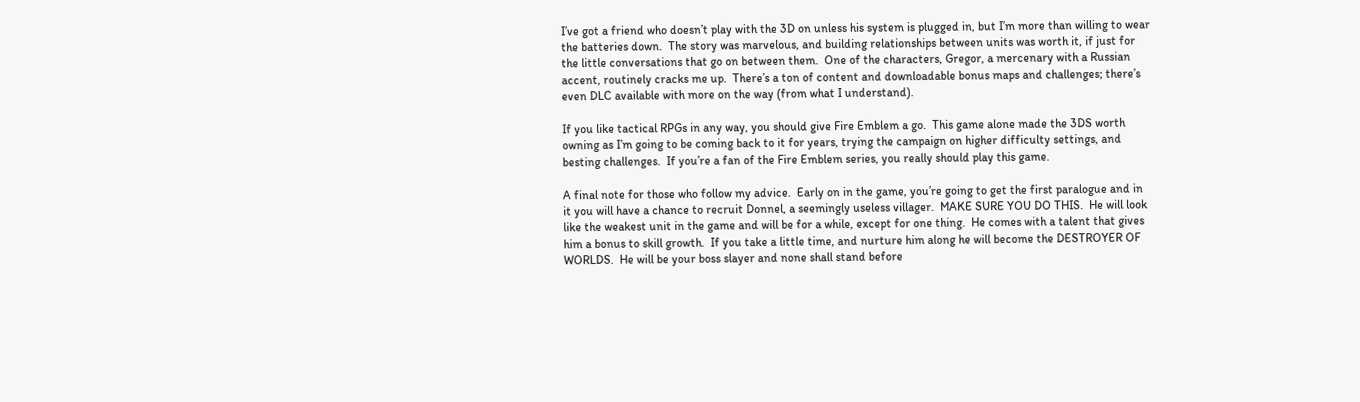I’ve got a friend who doesn’t play with the 3D on unless his system is plugged in, but I’m more than willing to wear the batteries down.  The story was marvelous, and building relationships between units was worth it, if just for the little conversations that go on between them.  One of the characters, Gregor, a mercenary with a Russian accent, routinely cracks me up.  There’s a ton of content and downloadable bonus maps and challenges; there’s even DLC available with more on the way (from what I understand).

If you like tactical RPGs in any way, you should give Fire Emblem a go.  This game alone made the 3DS worth owning as I’m going to be coming back to it for years, trying the campaign on higher difficulty settings, and besting challenges.  If you’re a fan of the Fire Emblem series, you really should play this game.

A final note for those who follow my advice.  Early on in the game, you’re going to get the first paralogue and in it you will have a chance to recruit Donnel, a seemingly useless villager.  MAKE SURE YOU DO THIS.  He will look like the weakest unit in the game and will be for a while, except for one thing.  He comes with a talent that gives him a bonus to skill growth.  If you take a little time, and nurture him along he will become the DESTROYER OF WORLDS.  He will be your boss slayer and none shall stand before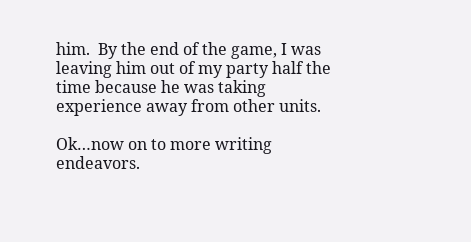him.  By the end of the game, I was leaving him out of my party half the time because he was taking experience away from other units.

Ok…now on to more writing endeavors.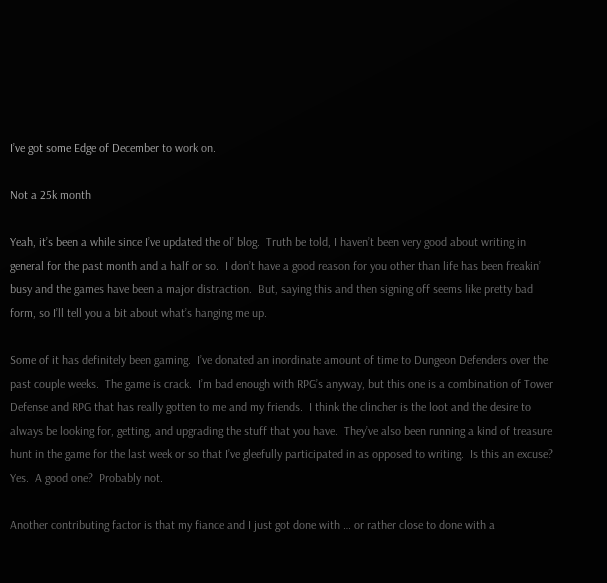I’ve got some Edge of December to work on.

Not a 25k month

Yeah, it’s been a while since I’ve updated the ol’ blog.  Truth be told, I haven’t been very good about writing in general for the past month and a half or so.  I don’t have a good reason for you other than life has been freakin’ busy and the games have been a major distraction.  But, saying this and then signing off seems like pretty bad form, so I’ll tell you a bit about what’s hanging me up.

Some of it has definitely been gaming.  I’ve donated an inordinate amount of time to Dungeon Defenders over the past couple weeks.  The game is crack.  I’m bad enough with RPG’s anyway, but this one is a combination of Tower Defense and RPG that has really gotten to me and my friends.  I think the clincher is the loot and the desire to always be looking for, getting, and upgrading the stuff that you have.  They’ve also been running a kind of treasure hunt in the game for the last week or so that I’ve gleefully participated in as opposed to writing.  Is this an excuse?  Yes.  A good one?  Probably not.

Another contributing factor is that my fiance and I just got done with … or rather close to done with a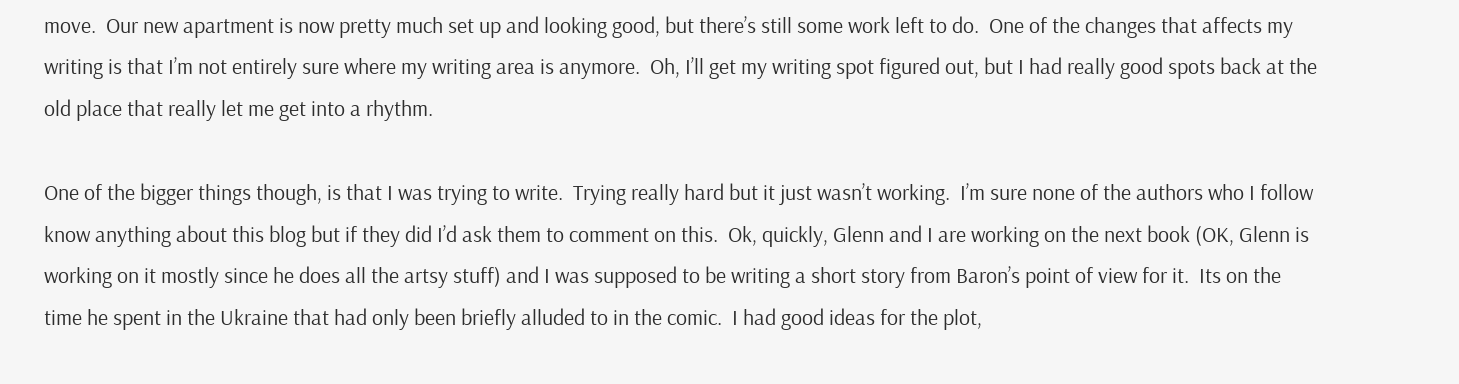move.  Our new apartment is now pretty much set up and looking good, but there’s still some work left to do.  One of the changes that affects my writing is that I’m not entirely sure where my writing area is anymore.  Oh, I’ll get my writing spot figured out, but I had really good spots back at the old place that really let me get into a rhythm.

One of the bigger things though, is that I was trying to write.  Trying really hard but it just wasn’t working.  I’m sure none of the authors who I follow know anything about this blog but if they did I’d ask them to comment on this.  Ok, quickly, Glenn and I are working on the next book (OK, Glenn is working on it mostly since he does all the artsy stuff) and I was supposed to be writing a short story from Baron’s point of view for it.  Its on the time he spent in the Ukraine that had only been briefly alluded to in the comic.  I had good ideas for the plot,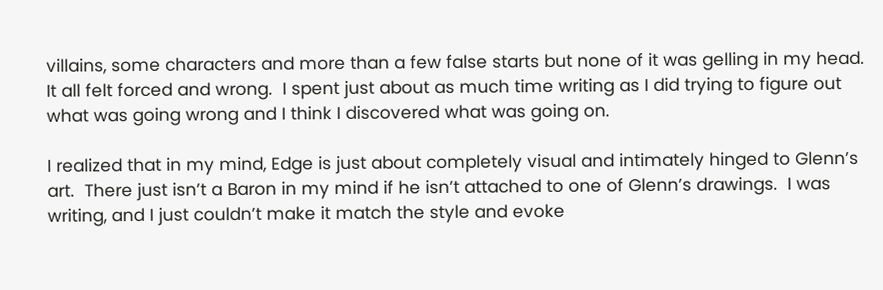villains, some characters and more than a few false starts but none of it was gelling in my head.  It all felt forced and wrong.  I spent just about as much time writing as I did trying to figure out what was going wrong and I think I discovered what was going on.

I realized that in my mind, Edge is just about completely visual and intimately hinged to Glenn’s art.  There just isn’t a Baron in my mind if he isn’t attached to one of Glenn’s drawings.  I was writing, and I just couldn’t make it match the style and evoke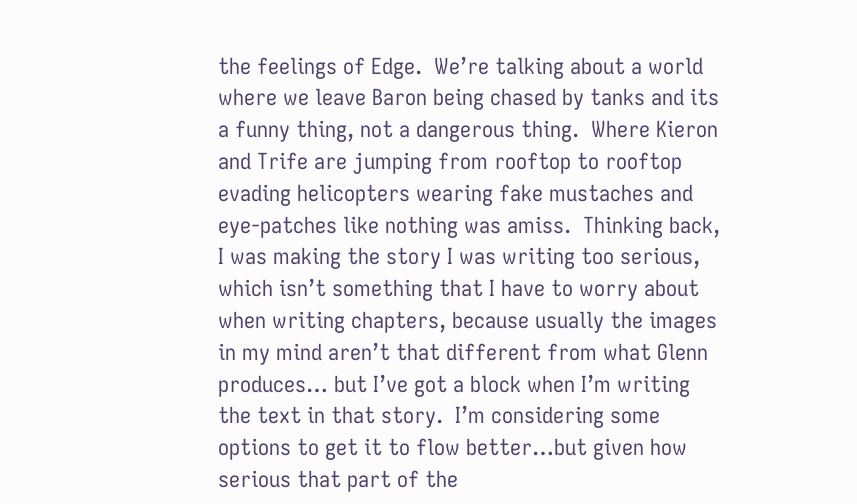the feelings of Edge.  We’re talking about a world where we leave Baron being chased by tanks and its a funny thing, not a dangerous thing.  Where Kieron and Trife are jumping from rooftop to rooftop evading helicopters wearing fake mustaches and eye-patches like nothing was amiss.  Thinking back, I was making the story I was writing too serious, which isn’t something that I have to worry about when writing chapters, because usually the images in my mind aren’t that different from what Glenn produces… but I’ve got a block when I’m writing the text in that story.  I’m considering some options to get it to flow better…but given how serious that part of the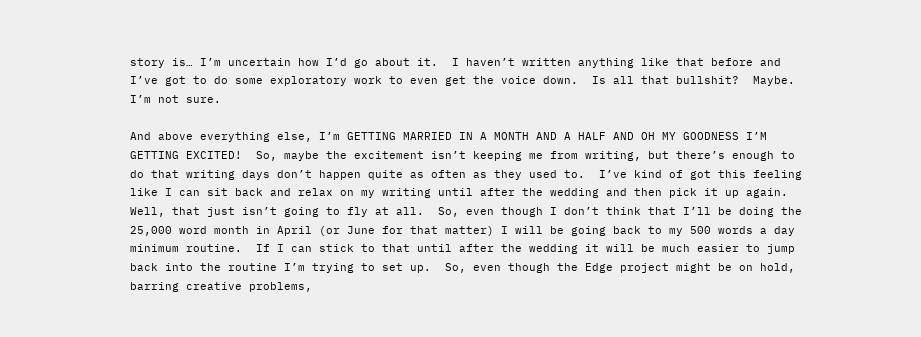story is… I’m uncertain how I’d go about it.  I haven’t written anything like that before and I’ve got to do some exploratory work to even get the voice down.  Is all that bullshit?  Maybe.  I’m not sure.

And above everything else, I’m GETTING MARRIED IN A MONTH AND A HALF AND OH MY GOODNESS I’M GETTING EXCITED!  So, maybe the excitement isn’t keeping me from writing, but there’s enough to do that writing days don’t happen quite as often as they used to.  I’ve kind of got this feeling like I can sit back and relax on my writing until after the wedding and then pick it up again.  Well, that just isn’t going to fly at all.  So, even though I don’t think that I’ll be doing the 25,000 word month in April (or June for that matter) I will be going back to my 500 words a day minimum routine.  If I can stick to that until after the wedding it will be much easier to jump back into the routine I’m trying to set up.  So, even though the Edge project might be on hold, barring creative problems,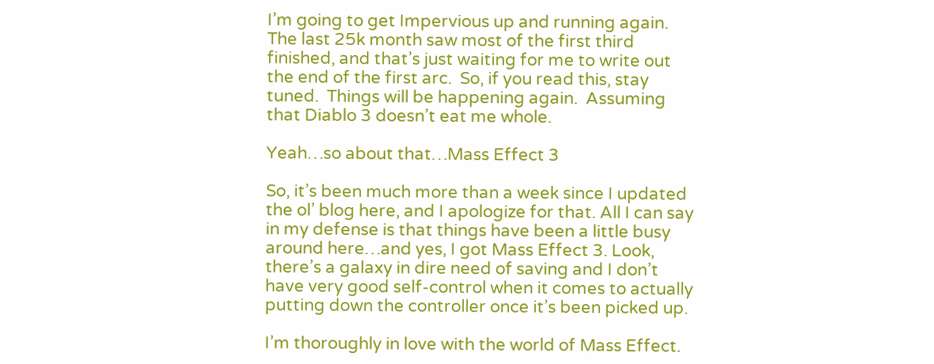I’m going to get Impervious up and running again.  The last 25k month saw most of the first third finished, and that’s just waiting for me to write out the end of the first arc.  So, if you read this, stay tuned.  Things will be happening again.  Assuming that Diablo 3 doesn’t eat me whole.

Yeah…so about that…Mass Effect 3

So, it’s been much more than a week since I updated the ol’ blog here, and I apologize for that. All I can say in my defense is that things have been a little busy around here…and yes, I got Mass Effect 3. Look, there’s a galaxy in dire need of saving and I don’t have very good self-control when it comes to actually putting down the controller once it’s been picked up.

I’m thoroughly in love with the world of Mass Effect.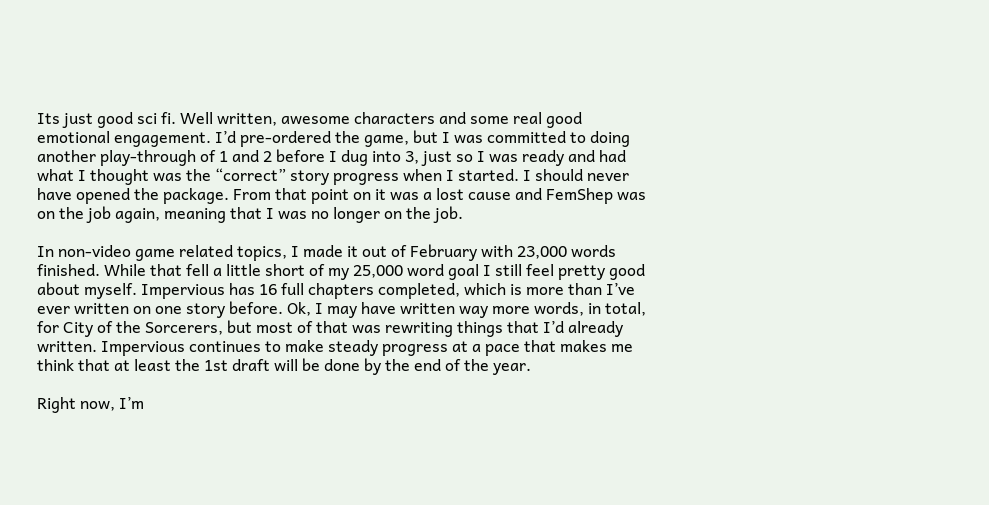Its just good sci fi. Well written, awesome characters and some real good emotional engagement. I’d pre-ordered the game, but I was committed to doing another play-through of 1 and 2 before I dug into 3, just so I was ready and had what I thought was the “correct” story progress when I started. I should never have opened the package. From that point on it was a lost cause and FemShep was on the job again, meaning that I was no longer on the job.

In non-video game related topics, I made it out of February with 23,000 words finished. While that fell a little short of my 25,000 word goal I still feel pretty good about myself. Impervious has 16 full chapters completed, which is more than I’ve ever written on one story before. Ok, I may have written way more words, in total, for City of the Sorcerers, but most of that was rewriting things that I’d already written. Impervious continues to make steady progress at a pace that makes me think that at least the 1st draft will be done by the end of the year.

Right now, I’m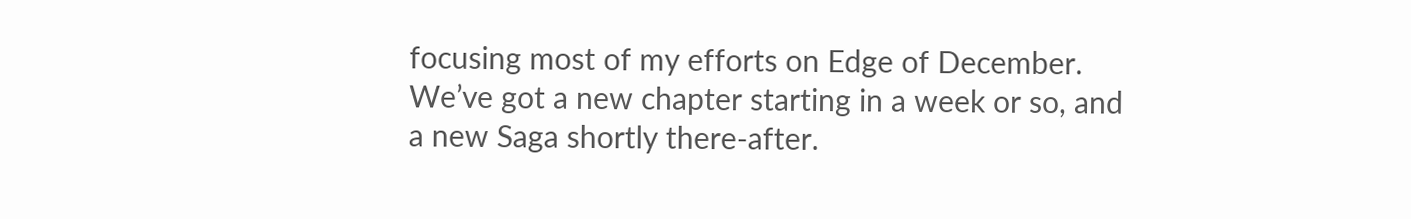focusing most of my efforts on Edge of December. We’ve got a new chapter starting in a week or so, and a new Saga shortly there-after.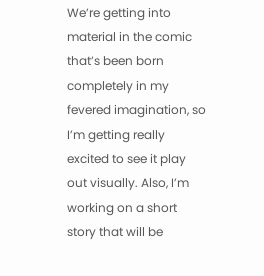We’re getting into material in the comic that’s been born completely in my fevered imagination, so I’m getting really excited to see it play out visually. Also, I’m working on a short story that will be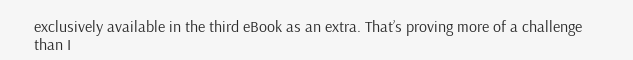exclusively available in the third eBook as an extra. That’s proving more of a challenge than I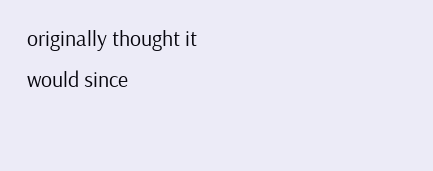originally thought it would since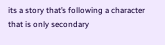its a story that’s following a character that is only secondary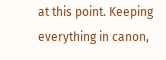at this point. Keeping everything in canon,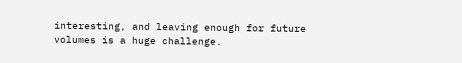interesting, and leaving enough for future volumes is a huge challenge.